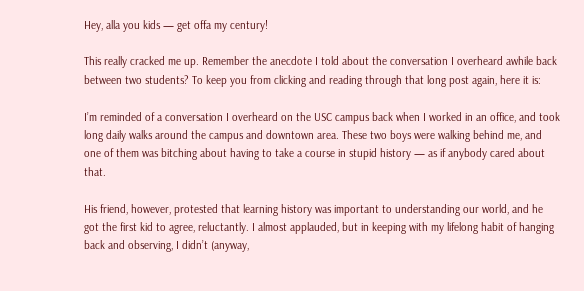Hey, alla you kids — get offa my century!

This really cracked me up. Remember the anecdote I told about the conversation I overheard awhile back between two students? To keep you from clicking and reading through that long post again, here it is:

I’m reminded of a conversation I overheard on the USC campus back when I worked in an office, and took long daily walks around the campus and downtown area. These two boys were walking behind me, and one of them was bitching about having to take a course in stupid history — as if anybody cared about that.

His friend, however, protested that learning history was important to understanding our world, and he got the first kid to agree, reluctantly. I almost applauded, but in keeping with my lifelong habit of hanging back and observing, I didn’t (anyway,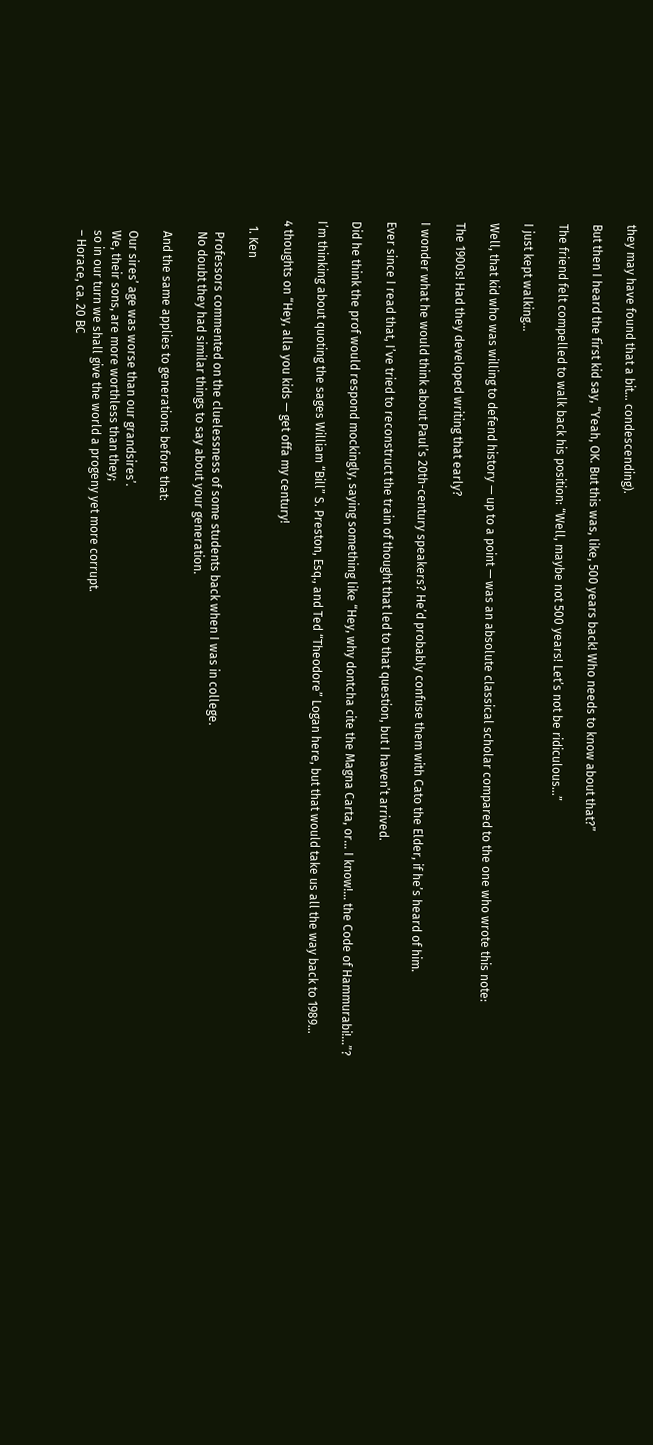they may have found that a bit… condescending).

But then I heard the first kid say, “Yeah, OK. But this was, like, 500 years back! Who needs to know about that?”

The friend felt compelled to walk back his position: “Well, maybe not 500 years! Let’s not be ridiculous…”

I just kept walking…

Well, that kid who was willing to defend history — up to a point — was an absolute classical scholar compared to the one who wrote this note:

The 1900s! Had they developed writing that early?

I wonder what he would think about Paul’s 20th-century speakers? He’d probably confuse them with Cato the Elder, if he’s heard of him.

Ever since I read that, I’ve tried to reconstruct the train of thought that led to that question, but I haven’t arrived.

Did he think the prof would respond mockingly, saying something like “Hey, why dontcha cite the Magna Carta, or… I know!… the Code of Hammurabi!…”?

I’m thinking about quoting the sages William “Bill” S. Preston, Esq., and Ted “Theodore” Logan here, but that would take us all the way back to 1989…

4 thoughts on “Hey, alla you kids — get offa my century!

  1. Ken

    Professors commented on the cluelessness of some students back when I was in college.
    No doubt they had similar things to say about your generation.

    And the same applies to generations before that:

    Our sires’ age was worse than our grandsires’.
    We, their sons, are more worthless than they;
    so in our turn we shall give the world a progeny yet more corrupt.
    – Horace, ca. 20 BC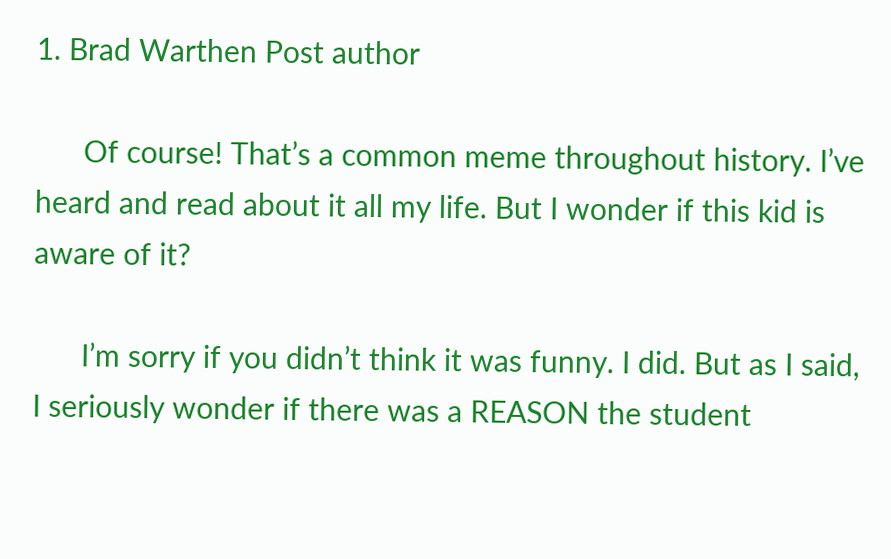1. Brad Warthen Post author

      Of course! That’s a common meme throughout history. I’ve heard and read about it all my life. But I wonder if this kid is aware of it?

      I’m sorry if you didn’t think it was funny. I did. But as I said, I seriously wonder if there was a REASON the student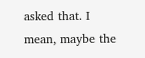asked that. I mean, maybe the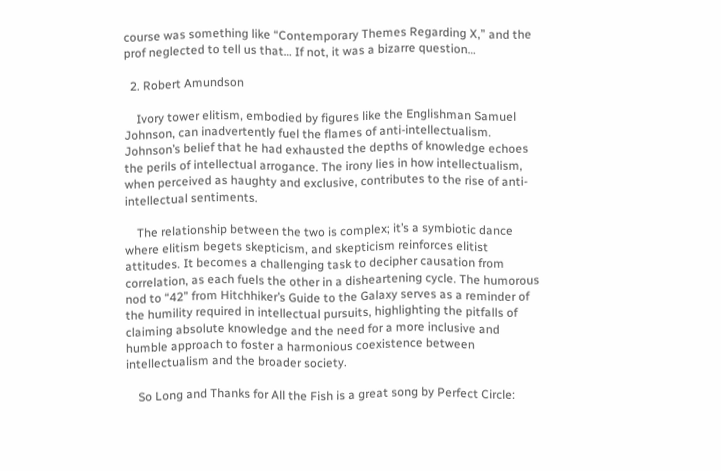course was something like “Contemporary Themes Regarding X,” and the prof neglected to tell us that… If not, it was a bizarre question…

  2. Robert Amundson

    Ivory tower elitism, embodied by figures like the Englishman Samuel Johnson, can inadvertently fuel the flames of anti-intellectualism. Johnson’s belief that he had exhausted the depths of knowledge echoes the perils of intellectual arrogance. The irony lies in how intellectualism, when perceived as haughty and exclusive, contributes to the rise of anti-intellectual sentiments.

    The relationship between the two is complex; it’s a symbiotic dance where elitism begets skepticism, and skepticism reinforces elitist attitudes. It becomes a challenging task to decipher causation from correlation, as each fuels the other in a disheartening cycle. The humorous nod to “42” from Hitchhiker’s Guide to the Galaxy serves as a reminder of the humility required in intellectual pursuits, highlighting the pitfalls of claiming absolute knowledge and the need for a more inclusive and humble approach to foster a harmonious coexistence between intellectualism and the broader society.

    So Long and Thanks for All the Fish is a great song by Perfect Circle: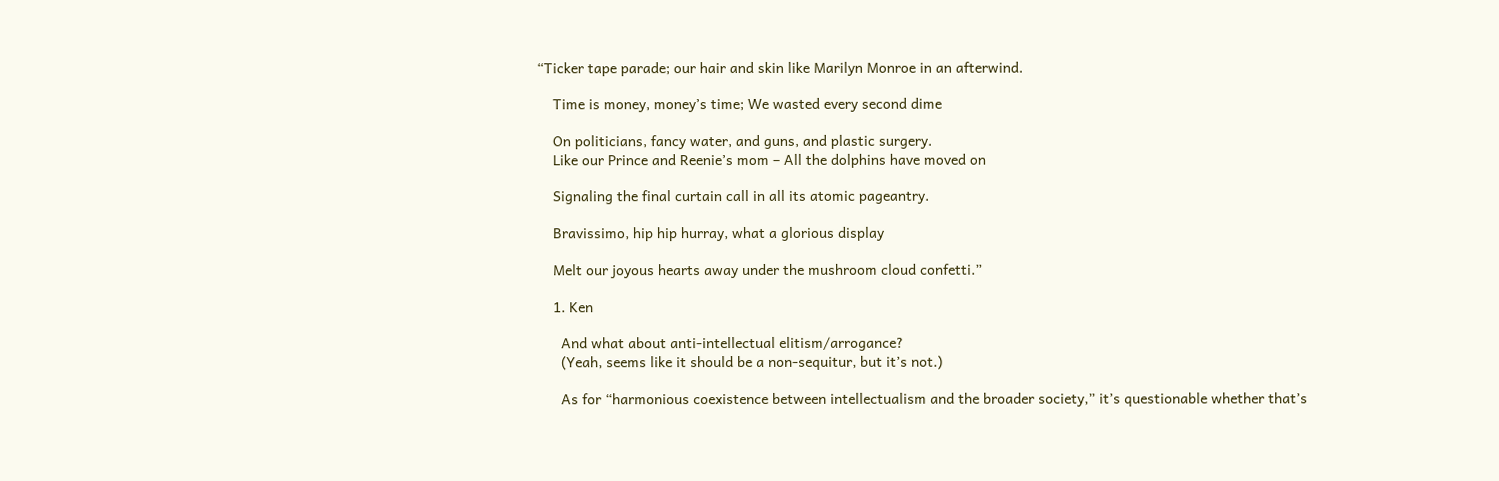“Ticker tape parade; our hair and skin like Marilyn Monroe in an afterwind.

    Time is money, money’s time; We wasted every second dime

    On politicians, fancy water, and guns, and plastic surgery.
    Like our Prince and Reenie’s mom – All the dolphins have moved on

    Signaling the final curtain call in all its atomic pageantry.

    Bravissimo, hip hip hurray, what a glorious display

    Melt our joyous hearts away under the mushroom cloud confetti.”

    1. Ken

      And what about anti-intellectual elitism/arrogance?
      (Yeah, seems like it should be a non-sequitur, but it’s not.)

      As for “harmonious coexistence between intellectualism and the broader society,” it’s questionable whether that’s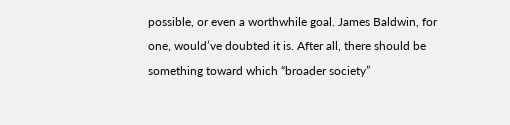possible, or even a worthwhile goal. James Baldwin, for one, would’ve doubted it is. After all, there should be something toward which “broader society”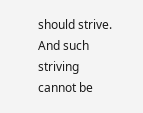should strive. And such striving cannot be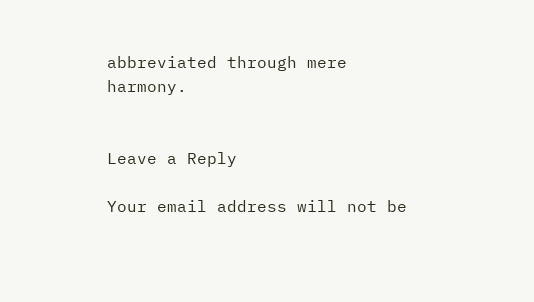abbreviated through mere harmony.


Leave a Reply

Your email address will not be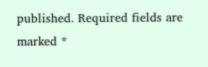published. Required fields are marked *